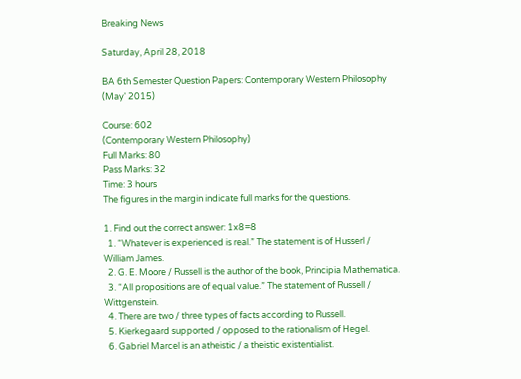Breaking News

Saturday, April 28, 2018

BA 6th Semester Question Papers: Contemporary Western Philosophy (May' 2015)

Course: 602
(Contemporary Western Philosophy)
Full Marks: 80
Pass Marks: 32
Time: 3 hours
The figures in the margin indicate full marks for the questions.

1. Find out the correct answer: 1x8=8
  1. “Whatever is experienced is real.” The statement is of Husserl / William James.
  2. G. E. Moore / Russell is the author of the book, Principia Mathematica.
  3. “All propositions are of equal value.” The statement of Russell / Wittgenstein.
  4. There are two / three types of facts according to Russell.
  5. Kierkegaard supported / opposed to the rationalism of Hegel.
  6. Gabriel Marcel is an atheistic / a theistic existentialist.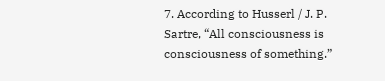7. According to Husserl / J. P. Sartre, “All consciousness is consciousness of something.”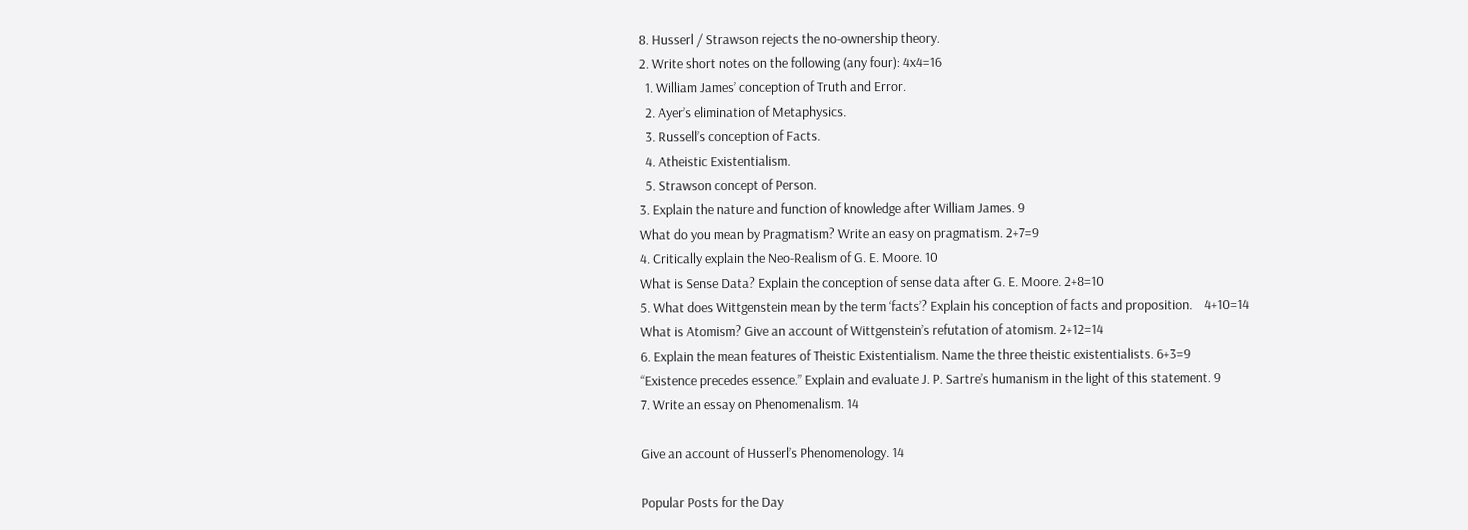8. Husserl / Strawson rejects the no-ownership theory.
2. Write short notes on the following (any four): 4x4=16
  1. William James’ conception of Truth and Error.
  2. Ayer’s elimination of Metaphysics.
  3. Russell’s conception of Facts.
  4. Atheistic Existentialism.
  5. Strawson concept of Person.
3. Explain the nature and function of knowledge after William James. 9
What do you mean by Pragmatism? Write an easy on pragmatism. 2+7=9
4. Critically explain the Neo-Realism of G. E. Moore. 10
What is Sense Data? Explain the conception of sense data after G. E. Moore. 2+8=10
5. What does Wittgenstein mean by the term ‘facts’? Explain his conception of facts and proposition.    4+10=14
What is Atomism? Give an account of Wittgenstein’s refutation of atomism. 2+12=14
6. Explain the mean features of Theistic Existentialism. Name the three theistic existentialists. 6+3=9
“Existence precedes essence.” Explain and evaluate J. P. Sartre’s humanism in the light of this statement. 9
7. Write an essay on Phenomenalism. 14

Give an account of Husserl’s Phenomenology. 14

Popular Posts for the Day